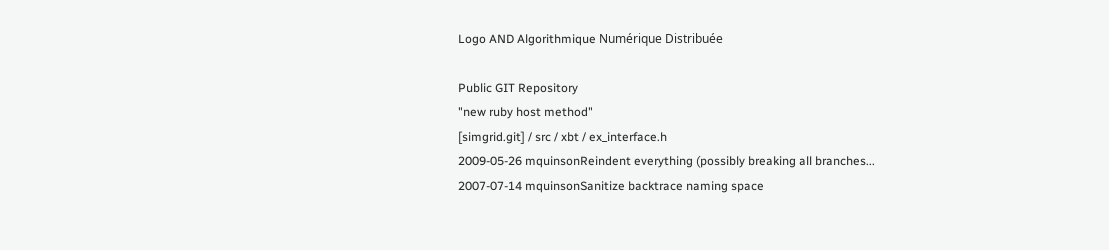Logo AND Algorithmique Numérique Distribuée

Public GIT Repository
"new ruby host method"
[simgrid.git] / src / xbt / ex_interface.h
2009-05-26 mquinsonReindent everything (possibly breaking all branches...
2007-07-14 mquinsonSanitize backtrace naming space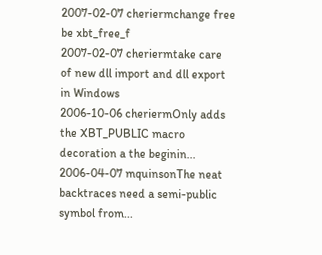2007-02-07 cheriermchange free be xbt_free_f
2007-02-07 cheriermtake care of new dll import and dll export in Windows
2006-10-06 cheriermOnly adds the XBT_PUBLIC macro decoration a the beginin...
2006-04-07 mquinsonThe neat backtraces need a semi-public symbol from...